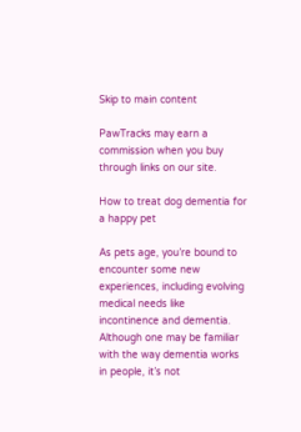Skip to main content

PawTracks may earn a commission when you buy through links on our site.

How to treat dog dementia for a happy pet

As pets age, you’re bound to encounter some new experiences, including evolving medical needs like incontinence and dementia. Although one may be familiar with the way dementia works in people, it’s not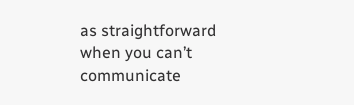as straightforward when you can’t communicate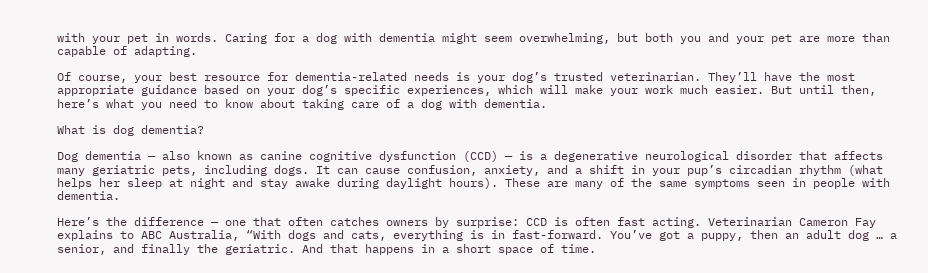with your pet in words. Caring for a dog with dementia might seem overwhelming, but both you and your pet are more than capable of adapting.

Of course, your best resource for dementia-related needs is your dog’s trusted veterinarian. They’ll have the most appropriate guidance based on your dog’s specific experiences, which will make your work much easier. But until then, here’s what you need to know about taking care of a dog with dementia.

What is dog dementia?

Dog dementia — also known as canine cognitive dysfunction (CCD) — is a degenerative neurological disorder that affects many geriatric pets, including dogs. It can cause confusion, anxiety, and a shift in your pup’s circadian rhythm (what helps her sleep at night and stay awake during daylight hours). These are many of the same symptoms seen in people with dementia.

Here’s the difference — one that often catches owners by surprise: CCD is often fast acting. Veterinarian Cameron Fay explains to ABC Australia, “With dogs and cats, everything is in fast-forward. You’ve got a puppy, then an adult dog … a senior, and finally the geriatric. And that happens in a short space of time.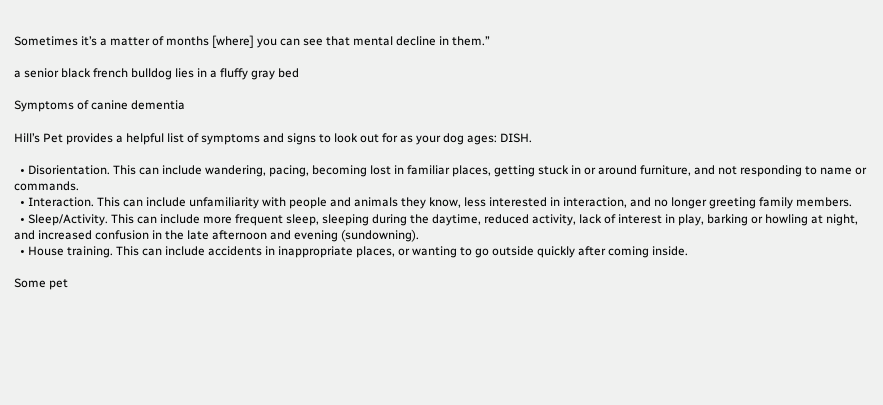Sometimes it’s a matter of months [where] you can see that mental decline in them.”

a senior black french bulldog lies in a fluffy gray bed

Symptoms of canine dementia

Hill’s Pet provides a helpful list of symptoms and signs to look out for as your dog ages: DISH.

  • Disorientation. This can include wandering, pacing, becoming lost in familiar places, getting stuck in or around furniture, and not responding to name or commands.
  • Interaction. This can include unfamiliarity with people and animals they know, less interested in interaction, and no longer greeting family members.
  • Sleep/Activity. This can include more frequent sleep, sleeping during the daytime, reduced activity, lack of interest in play, barking or howling at night, and increased confusion in the late afternoon and evening (sundowning).
  • House training. This can include accidents in inappropriate places, or wanting to go outside quickly after coming inside.

Some pet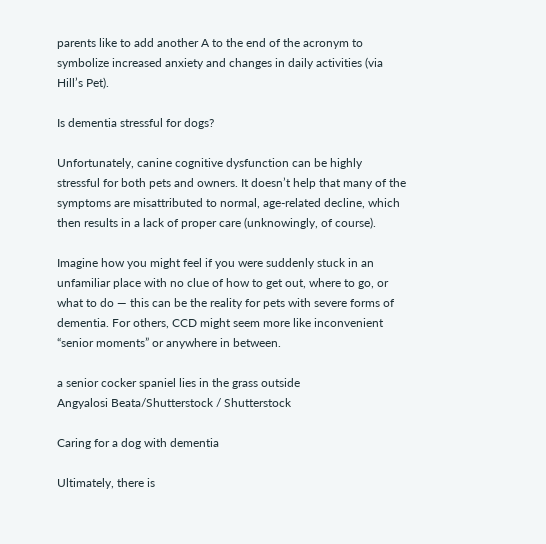parents like to add another A to the end of the acronym to symbolize increased anxiety and changes in daily activities (via Hill’s Pet).

Is dementia stressful for dogs?

Unfortunately, canine cognitive dysfunction can be highly stressful for both pets and owners. It doesn’t help that many of the symptoms are misattributed to normal, age-related decline, which then results in a lack of proper care (unknowingly, of course).

Imagine how you might feel if you were suddenly stuck in an unfamiliar place with no clue of how to get out, where to go, or what to do — this can be the reality for pets with severe forms of dementia. For others, CCD might seem more like inconvenient “senior moments” or anywhere in between.

a senior cocker spaniel lies in the grass outside
Angyalosi Beata/Shutterstock / Shutterstock

Caring for a dog with dementia

Ultimately, there is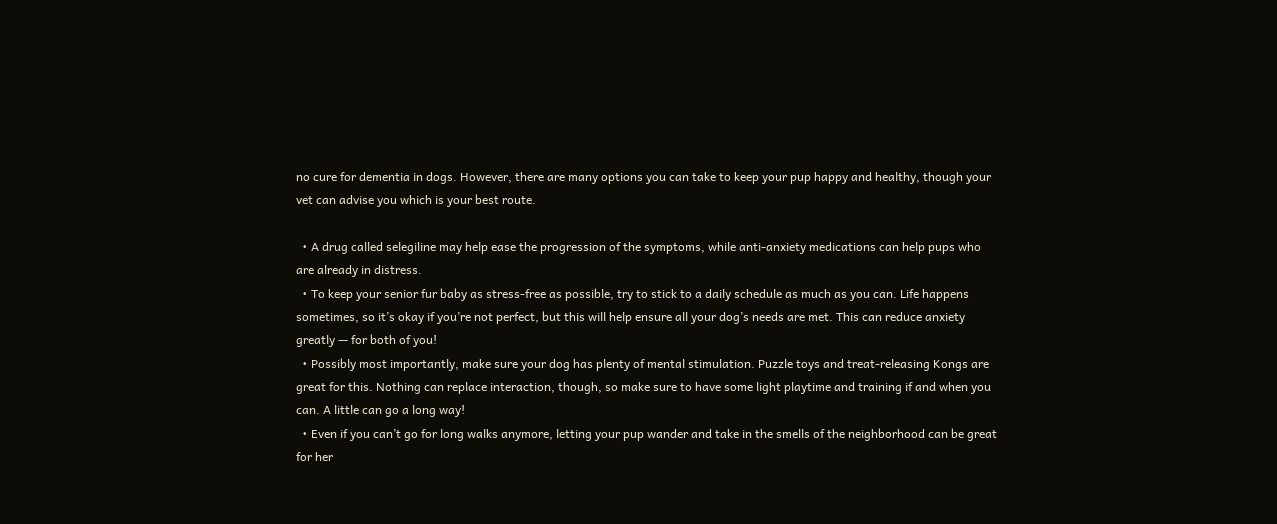no cure for dementia in dogs. However, there are many options you can take to keep your pup happy and healthy, though your vet can advise you which is your best route.

  • A drug called selegiline may help ease the progression of the symptoms, while anti-anxiety medications can help pups who are already in distress.
  • To keep your senior fur baby as stress-free as possible, try to stick to a daily schedule as much as you can. Life happens sometimes, so it’s okay if you’re not perfect, but this will help ensure all your dog’s needs are met. This can reduce anxiety greatly — for both of you!
  • Possibly most importantly, make sure your dog has plenty of mental stimulation. Puzzle toys and treat-releasing Kongs are great for this. Nothing can replace interaction, though, so make sure to have some light playtime and training if and when you can. A little can go a long way!
  • Even if you can’t go for long walks anymore, letting your pup wander and take in the smells of the neighborhood can be great for her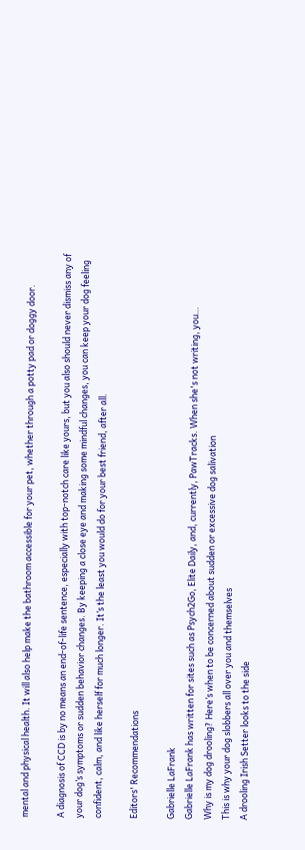mental and physical health. It will also help make the bathroom accessible for your pet, whether through a potty pad or doggy door.

A diagnosis of CCD is by no means an end-of-life sentence, especially with top-notch care like yours, but you also should never dismiss any of your dog’s symptoms or sudden behavior changes. By keeping a close eye and making some mindful changes, you can keep your dog feeling confident, calm, and like herself for much longer. It’s the least you would do for your best friend, after all.

Editors' Recommendations

Gabrielle LaFrank
Gabrielle LaFrank has written for sites such as Psych2Go, Elite Daily, and, currently, PawTracks. When she's not writing, you…
Why is my dog drooling? Here’s when to be concerned about sudden or excessive dog salivation
This is why your dog slobbers all over you and themselves
A drooling Irish Setter looks to the side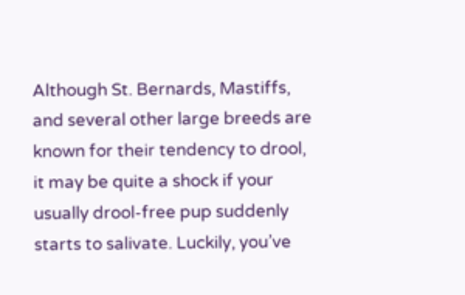Although St. Bernards, Mastiffs, and several other large breeds are known for their tendency to drool, it may be quite a shock if your usually drool-free pup suddenly starts to salivate. Luckily, you’ve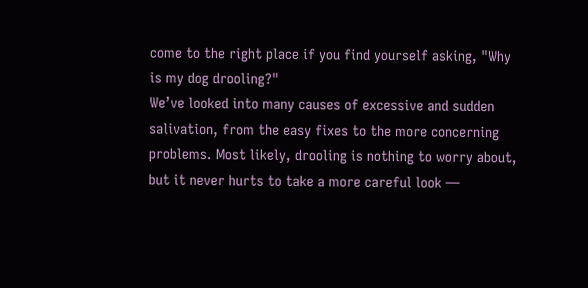come to the right place if you find yourself asking, "Why is my dog drooling?"
We’ve looked into many causes of excessive and sudden salivation, from the easy fixes to the more concerning problems. Most likely, drooling is nothing to worry about, but it never hurts to take a more careful look —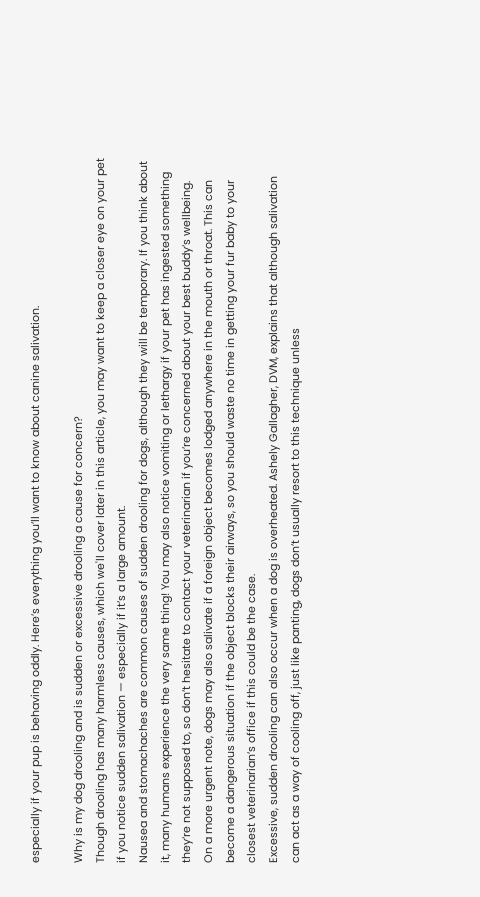especially if your pup is behaving oddly. Here’s everything you’ll want to know about canine salivation.

Why is my dog drooling and is sudden or excessive drooling a cause for concern?
Though drooling has many harmless causes, which we'll cover later in this article, you may want to keep a closer eye on your pet if you notice sudden salivation — especially if it’s a large amount.
Nausea and stomachaches are common causes of sudden drooling for dogs, although they will be temporary. If you think about it, many humans experience the very same thing! You may also notice vomiting or lethargy if your pet has ingested something they’re not supposed to, so don’t hesitate to contact your veterinarian if you’re concerned about your best buddy’s wellbeing.
On a more urgent note, dogs may also salivate if a foreign object becomes lodged anywhere in the mouth or throat. This can become a dangerous situation if the object blocks their airways, so you should waste no time in getting your fur baby to your closest veterinarian’s office if this could be the case.
Excessive, sudden drooling can also occur when a dog is overheated. Ashely Gallagher, DVM, explains that although salivation can act as a way of cooling off, just like panting, dogs don’t usually resort to this technique unless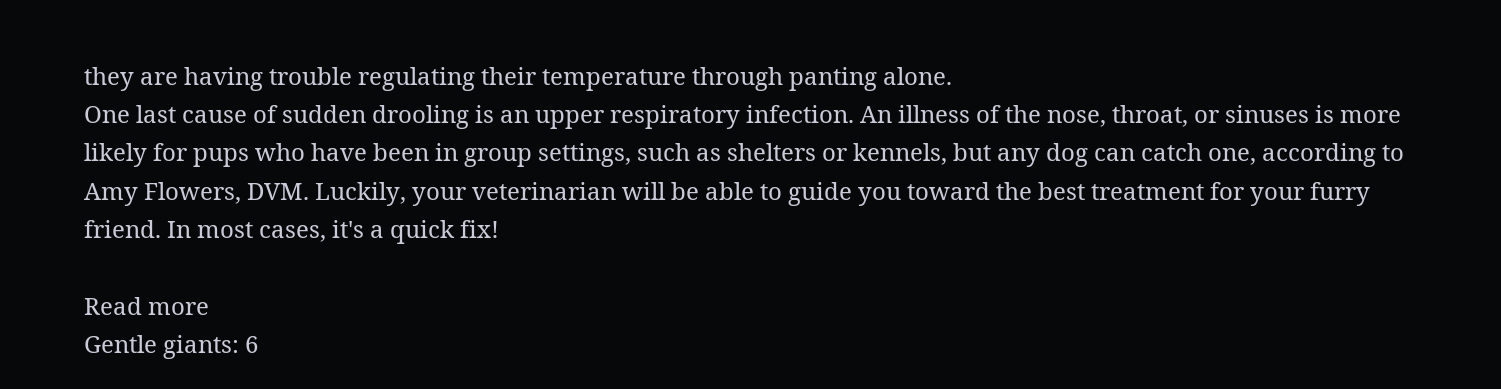they are having trouble regulating their temperature through panting alone.
One last cause of sudden drooling is an upper respiratory infection. An illness of the nose, throat, or sinuses is more likely for pups who have been in group settings, such as shelters or kennels, but any dog can catch one, according to Amy Flowers, DVM. Luckily, your veterinarian will be able to guide you toward the best treatment for your furry friend. In most cases, it's a quick fix!

Read more
Gentle giants: 6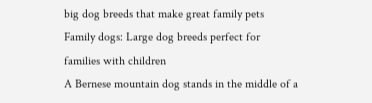big dog breeds that make great family pets
Family dogs: Large dog breeds perfect for families with children
A Bernese mountain dog stands in the middle of a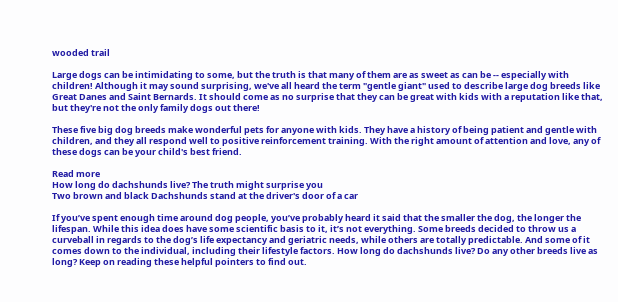wooded trail

Large dogs can be intimidating to some, but the truth is that many of them are as sweet as can be -- especially with children! Although it may sound surprising, we've all heard the term "gentle giant" used to describe large dog breeds like Great Danes and Saint Bernards. It should come as no surprise that they can be great with kids with a reputation like that, but they're not the only family dogs out there!

These five big dog breeds make wonderful pets for anyone with kids. They have a history of being patient and gentle with children, and they all respond well to positive reinforcement training. With the right amount of attention and love, any of these dogs can be your child's best friend.

Read more
How long do dachshunds live? The truth might surprise you
Two brown and black Dachshunds stand at the driver's door of a car

If you’ve spent enough time around dog people, you’ve probably heard it said that the smaller the dog, the longer the lifespan. While this idea does have some scientific basis to it, it’s not everything. Some breeds decided to throw us a curveball in regards to the dog’s life expectancy and geriatric needs, while others are totally predictable. And some of it comes down to the individual, including their lifestyle factors. How long do dachshunds live? Do any other breeds live as long? Keep on reading these helpful pointers to find out.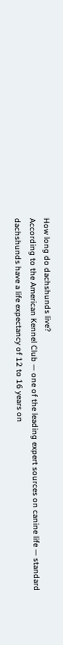How long do dachshunds live?
According to the American Kennel Club — one of the leading expert sources on canine life — standard dachshunds have a life expectancy of 12 to 16 years on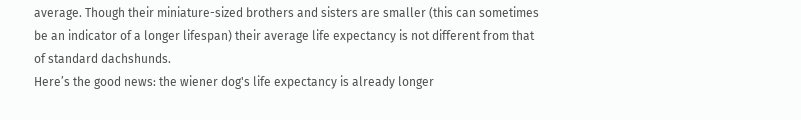average. Though their miniature-sized brothers and sisters are smaller (this can sometimes be an indicator of a longer lifespan) their average life expectancy is not different from that of standard dachshunds.
Here’s the good news: the wiener dog's life expectancy is already longer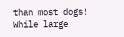than most dogs! While large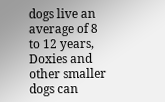dogs live an average of 8 to 12 years, Doxies and other smaller dogs can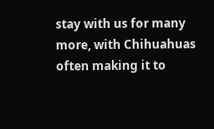stay with us for many more, with Chihuahuas often making it to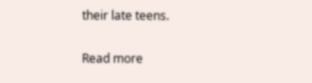their late teens.

Read more